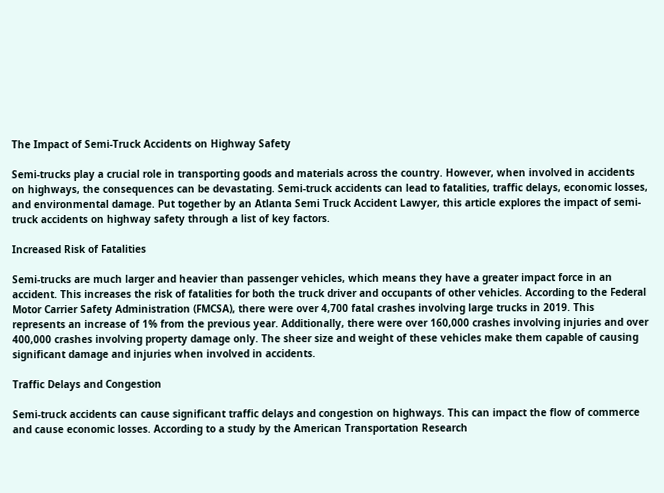The Impact of Semi-Truck Accidents on Highway Safety

Semi-trucks play a crucial role in transporting goods and materials across the country. However, when involved in accidents on highways, the consequences can be devastating. Semi-truck accidents can lead to fatalities, traffic delays, economic losses, and environmental damage. Put together by an Atlanta Semi Truck Accident Lawyer, this article explores the impact of semi-truck accidents on highway safety through a list of key factors.

Increased Risk of Fatalities

Semi-trucks are much larger and heavier than passenger vehicles, which means they have a greater impact force in an accident. This increases the risk of fatalities for both the truck driver and occupants of other vehicles. According to the Federal Motor Carrier Safety Administration (FMCSA), there were over 4,700 fatal crashes involving large trucks in 2019. This represents an increase of 1% from the previous year. Additionally, there were over 160,000 crashes involving injuries and over 400,000 crashes involving property damage only. The sheer size and weight of these vehicles make them capable of causing significant damage and injuries when involved in accidents.

Traffic Delays and Congestion

Semi-truck accidents can cause significant traffic delays and congestion on highways. This can impact the flow of commerce and cause economic losses. According to a study by the American Transportation Research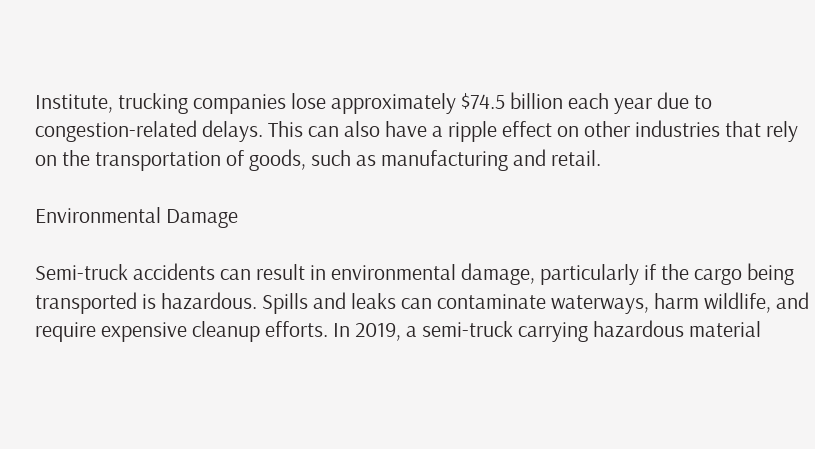Institute, trucking companies lose approximately $74.5 billion each year due to congestion-related delays. This can also have a ripple effect on other industries that rely on the transportation of goods, such as manufacturing and retail.

Environmental Damage

Semi-truck accidents can result in environmental damage, particularly if the cargo being transported is hazardous. Spills and leaks can contaminate waterways, harm wildlife, and require expensive cleanup efforts. In 2019, a semi-truck carrying hazardous material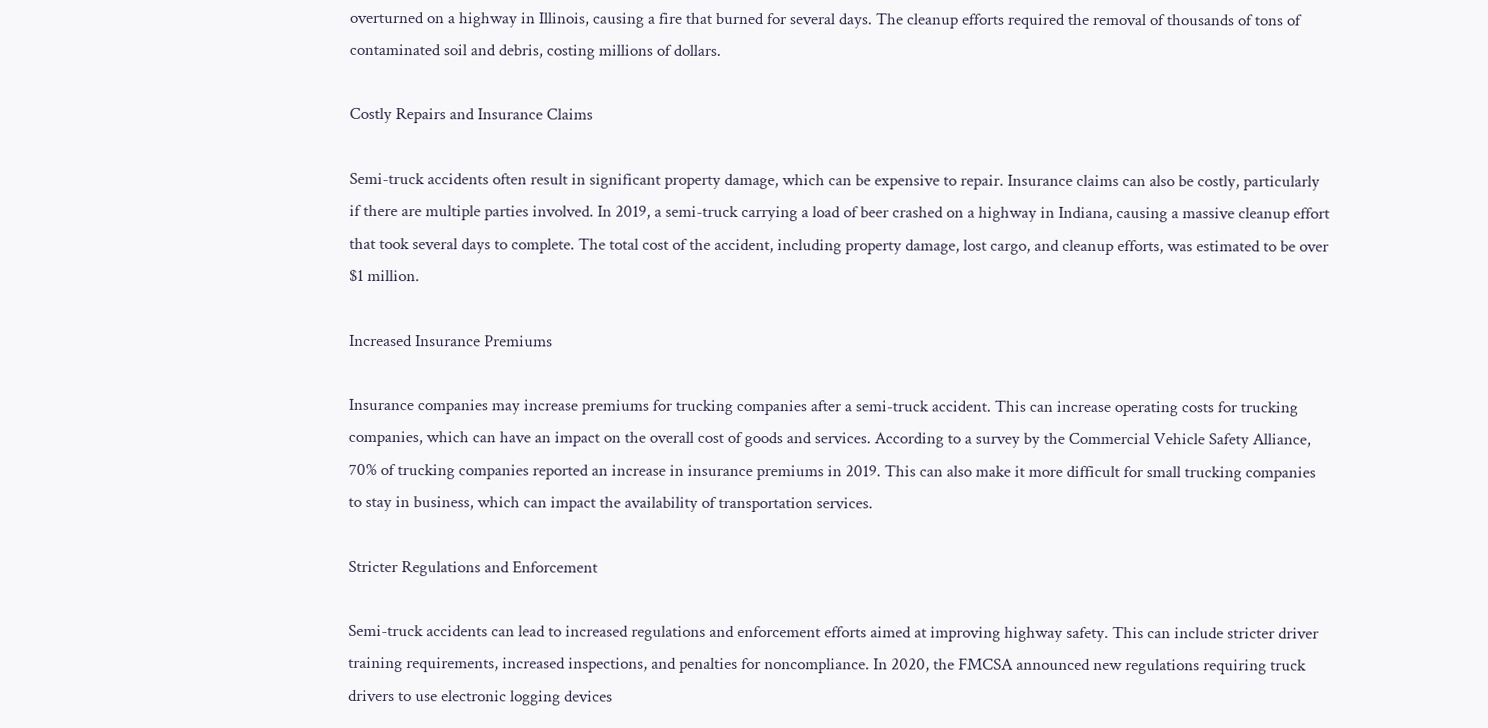overturned on a highway in Illinois, causing a fire that burned for several days. The cleanup efforts required the removal of thousands of tons of contaminated soil and debris, costing millions of dollars.

Costly Repairs and Insurance Claims

Semi-truck accidents often result in significant property damage, which can be expensive to repair. Insurance claims can also be costly, particularly if there are multiple parties involved. In 2019, a semi-truck carrying a load of beer crashed on a highway in Indiana, causing a massive cleanup effort that took several days to complete. The total cost of the accident, including property damage, lost cargo, and cleanup efforts, was estimated to be over $1 million.

Increased Insurance Premiums

Insurance companies may increase premiums for trucking companies after a semi-truck accident. This can increase operating costs for trucking companies, which can have an impact on the overall cost of goods and services. According to a survey by the Commercial Vehicle Safety Alliance, 70% of trucking companies reported an increase in insurance premiums in 2019. This can also make it more difficult for small trucking companies to stay in business, which can impact the availability of transportation services.

Stricter Regulations and Enforcement

Semi-truck accidents can lead to increased regulations and enforcement efforts aimed at improving highway safety. This can include stricter driver training requirements, increased inspections, and penalties for noncompliance. In 2020, the FMCSA announced new regulations requiring truck drivers to use electronic logging devices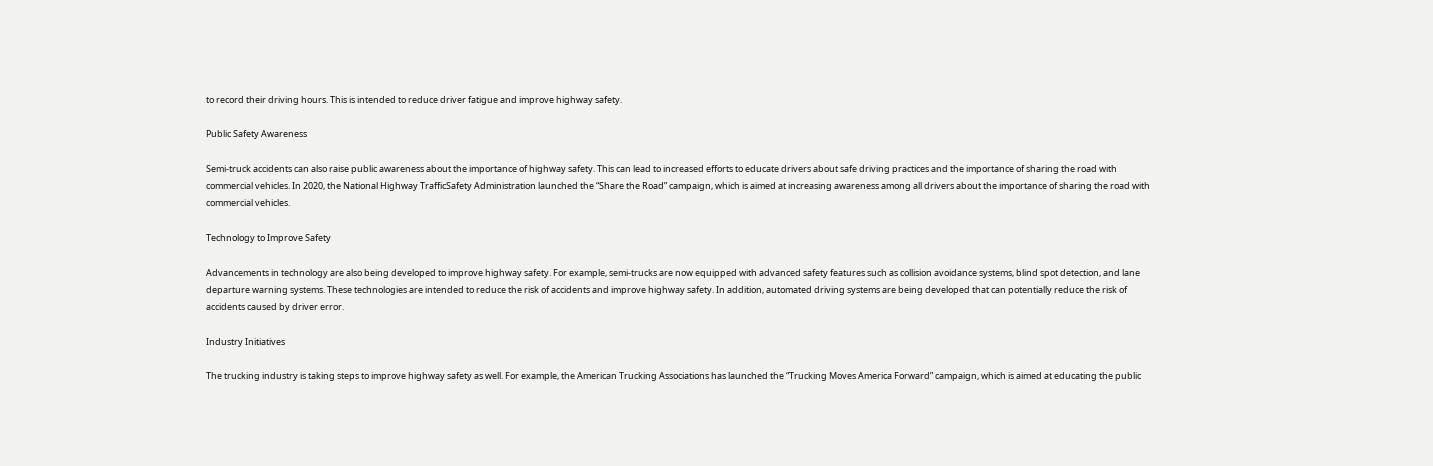to record their driving hours. This is intended to reduce driver fatigue and improve highway safety.

Public Safety Awareness

Semi-truck accidents can also raise public awareness about the importance of highway safety. This can lead to increased efforts to educate drivers about safe driving practices and the importance of sharing the road with commercial vehicles. In 2020, the National Highway TrafficSafety Administration launched the “Share the Road” campaign, which is aimed at increasing awareness among all drivers about the importance of sharing the road with commercial vehicles.

Technology to Improve Safety

Advancements in technology are also being developed to improve highway safety. For example, semi-trucks are now equipped with advanced safety features such as collision avoidance systems, blind spot detection, and lane departure warning systems. These technologies are intended to reduce the risk of accidents and improve highway safety. In addition, automated driving systems are being developed that can potentially reduce the risk of accidents caused by driver error.

Industry Initiatives

The trucking industry is taking steps to improve highway safety as well. For example, the American Trucking Associations has launched the “Trucking Moves America Forward” campaign, which is aimed at educating the public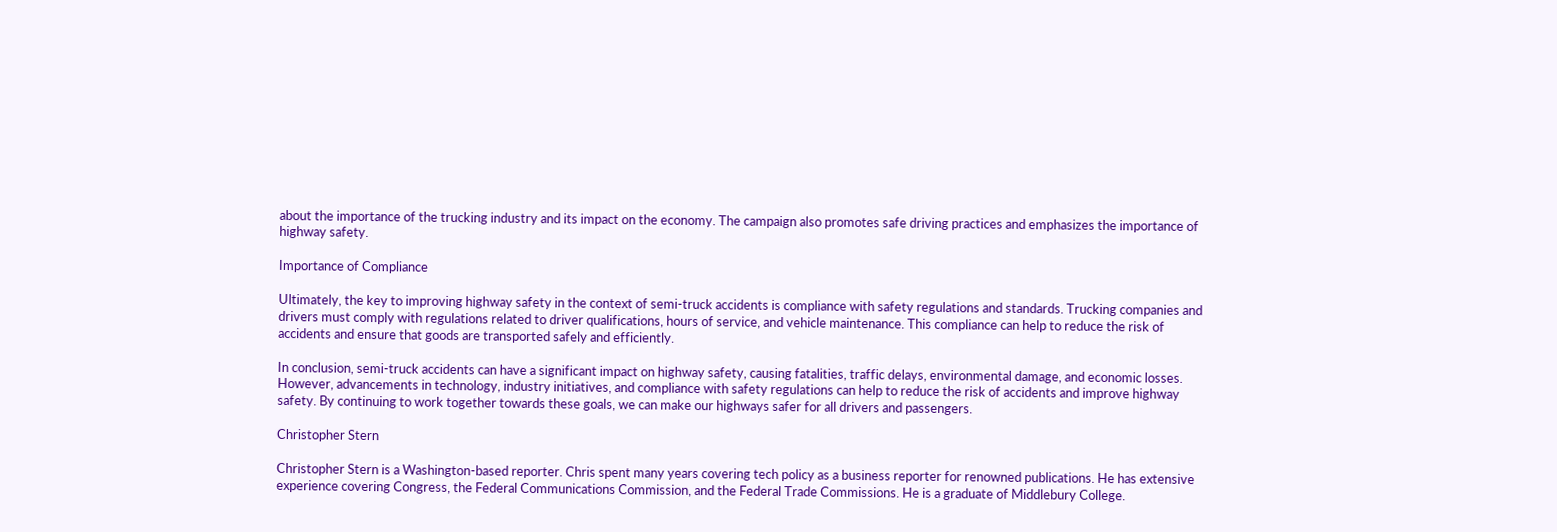about the importance of the trucking industry and its impact on the economy. The campaign also promotes safe driving practices and emphasizes the importance of highway safety.

Importance of Compliance

Ultimately, the key to improving highway safety in the context of semi-truck accidents is compliance with safety regulations and standards. Trucking companies and drivers must comply with regulations related to driver qualifications, hours of service, and vehicle maintenance. This compliance can help to reduce the risk of accidents and ensure that goods are transported safely and efficiently.

In conclusion, semi-truck accidents can have a significant impact on highway safety, causing fatalities, traffic delays, environmental damage, and economic losses. However, advancements in technology, industry initiatives, and compliance with safety regulations can help to reduce the risk of accidents and improve highway safety. By continuing to work together towards these goals, we can make our highways safer for all drivers and passengers.

Christopher Stern

Christopher Stern is a Washington-based reporter. Chris spent many years covering tech policy as a business reporter for renowned publications. He has extensive experience covering Congress, the Federal Communications Commission, and the Federal Trade Commissions. He is a graduate of Middlebury College.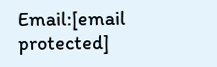Email:[email protected]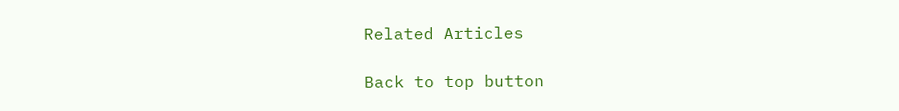Related Articles

Back to top button